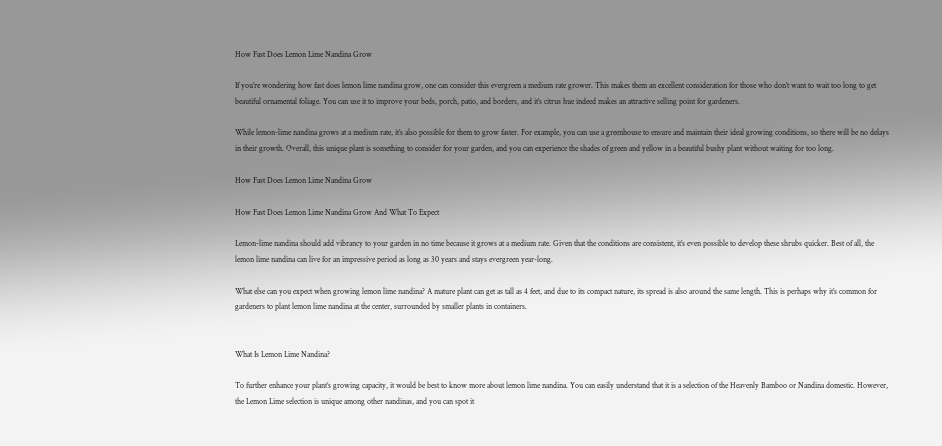How Fast Does Lemon Lime Nandina Grow

If you’re wondering how fast does lemon lime nandina grow, one can consider this evergreen a medium rate grower. This makes them an excellent consideration for those who don’t want to wait too long to get beautiful ornamental foliage. You can use it to improve your beds, porch, patio, and borders, and it’s citrus hue indeed makes an attractive selling point for gardeners.

While lemon-lime nandina grows at a medium rate, it’s also possible for them to grow faster. For example, you can use a greenhouse to ensure and maintain their ideal growing conditions, so there will be no delays in their growth. Overall, this unique plant is something to consider for your garden, and you can experience the shades of green and yellow in a beautiful bushy plant without waiting for too long.

How Fast Does Lemon Lime Nandina Grow

How Fast Does Lemon Lime Nandina Grow And What To Expect

Lemon-lime nandina should add vibrancy to your garden in no time because it grows at a medium rate. Given that the conditions are consistent, it’s even possible to develop these shrubs quicker. Best of all, the lemon lime nandina can live for an impressive period as long as 30 years and stays evergreen year-long.

What else can you expect when growing lemon lime nandina? A mature plant can get as tall as 4 feet, and due to its compact nature, its spread is also around the same length. This is perhaps why it’s common for gardeners to plant lemon lime nandina at the center, surrounded by smaller plants in containers.


What Is Lemon Lime Nandina?

To further enhance your plant’s growing capacity, it would be best to know more about lemon lime nandina. You can easily understand that it is a selection of the Heavenly Bamboo or Nandina domestic. However, the Lemon Lime selection is unique among other nandinas, and you can spot it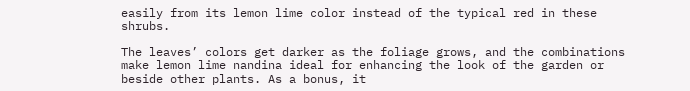easily from its lemon lime color instead of the typical red in these shrubs.

The leaves’ colors get darker as the foliage grows, and the combinations make lemon lime nandina ideal for enhancing the look of the garden or beside other plants. As a bonus, it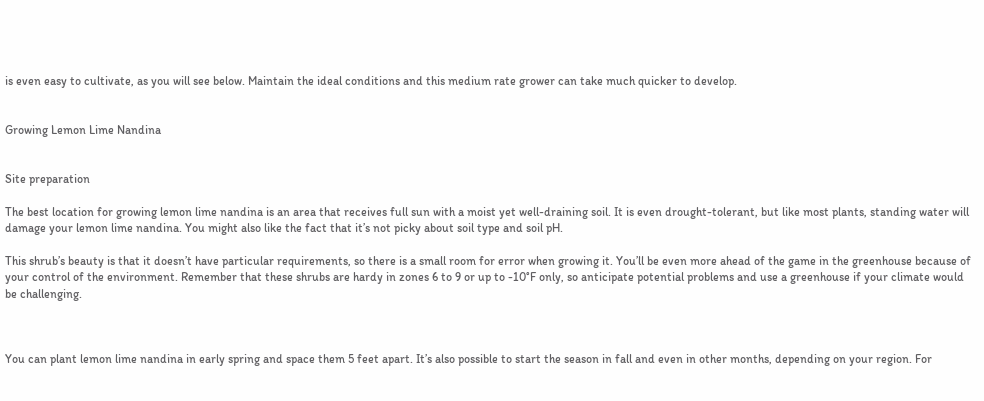is even easy to cultivate, as you will see below. Maintain the ideal conditions and this medium rate grower can take much quicker to develop.


Growing Lemon Lime Nandina


Site preparation

The best location for growing lemon lime nandina is an area that receives full sun with a moist yet well-draining soil. It is even drought-tolerant, but like most plants, standing water will damage your lemon lime nandina. You might also like the fact that it’s not picky about soil type and soil pH.

This shrub’s beauty is that it doesn’t have particular requirements, so there is a small room for error when growing it. You’ll be even more ahead of the game in the greenhouse because of your control of the environment. Remember that these shrubs are hardy in zones 6 to 9 or up to -10°F only, so anticipate potential problems and use a greenhouse if your climate would be challenging.



You can plant lemon lime nandina in early spring and space them 5 feet apart. It’s also possible to start the season in fall and even in other months, depending on your region. For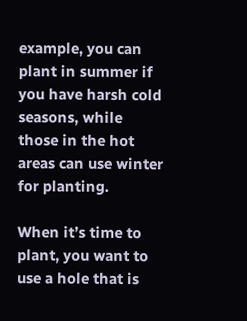example, you can plant in summer if you have harsh cold seasons, while those in the hot areas can use winter for planting.

When it’s time to plant, you want to use a hole that is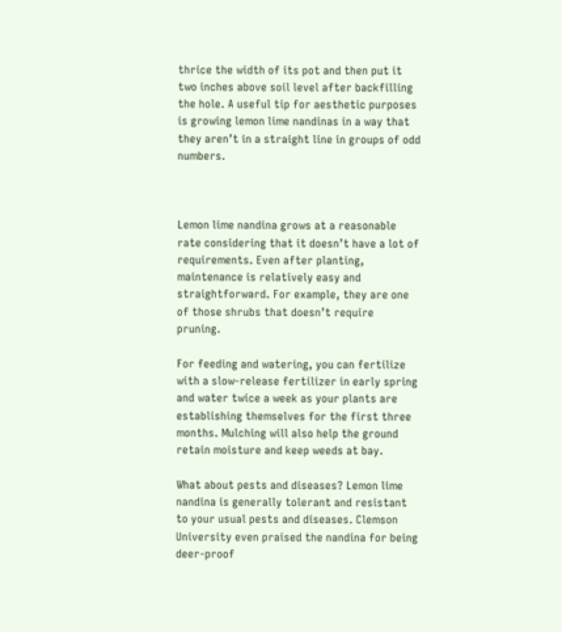thrice the width of its pot and then put it two inches above soil level after backfilling the hole. A useful tip for aesthetic purposes is growing lemon lime nandinas in a way that they aren’t in a straight line in groups of odd numbers.



Lemon lime nandina grows at a reasonable rate considering that it doesn’t have a lot of requirements. Even after planting, maintenance is relatively easy and straightforward. For example, they are one of those shrubs that doesn’t require pruning.

For feeding and watering, you can fertilize with a slow-release fertilizer in early spring and water twice a week as your plants are establishing themselves for the first three months. Mulching will also help the ground retain moisture and keep weeds at bay.

What about pests and diseases? Lemon lime nandina is generally tolerant and resistant to your usual pests and diseases. Clemson University even praised the nandina for being deer-proof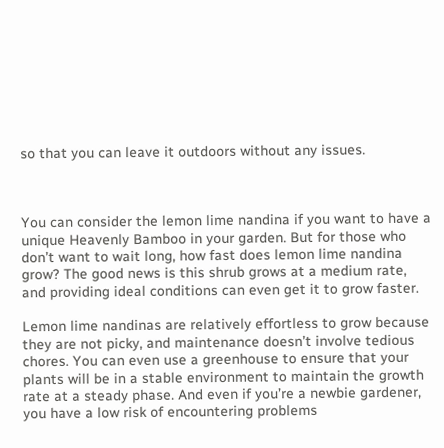so that you can leave it outdoors without any issues.



You can consider the lemon lime nandina if you want to have a unique Heavenly Bamboo in your garden. But for those who don’t want to wait long, how fast does lemon lime nandina grow? The good news is this shrub grows at a medium rate, and providing ideal conditions can even get it to grow faster.

Lemon lime nandinas are relatively effortless to grow because they are not picky, and maintenance doesn’t involve tedious chores. You can even use a greenhouse to ensure that your plants will be in a stable environment to maintain the growth rate at a steady phase. And even if you’re a newbie gardener, you have a low risk of encountering problems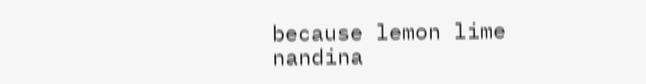because lemon lime nandina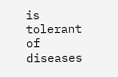is tolerant of diseases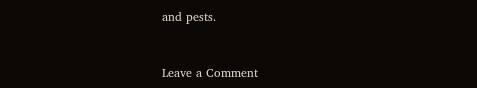and pests.


Leave a Comment